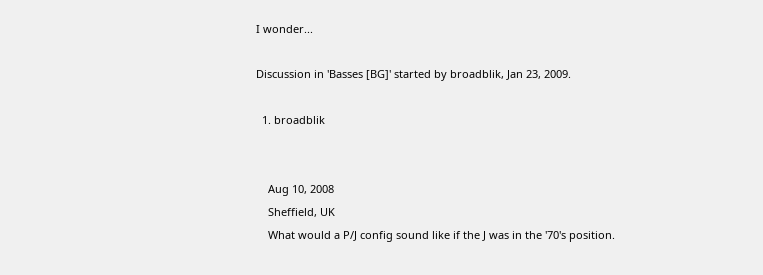I wonder...

Discussion in 'Basses [BG]' started by broadblik, Jan 23, 2009.

  1. broadblik


    Aug 10, 2008
    Sheffield, UK
    What would a P/J config sound like if the J was in the '70's position.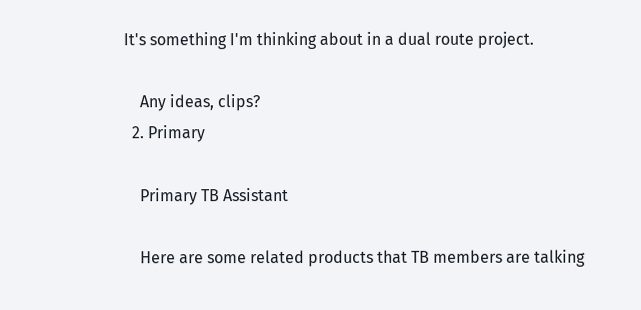It's something I'm thinking about in a dual route project.

    Any ideas, clips?
  2. Primary

    Primary TB Assistant

    Here are some related products that TB members are talking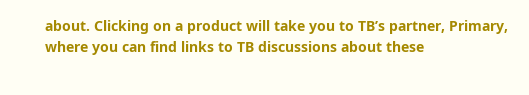about. Clicking on a product will take you to TB’s partner, Primary, where you can find links to TB discussions about these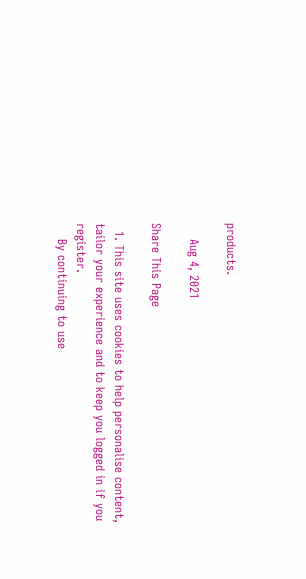products.

    Aug 4, 2021

Share This Page

  1. This site uses cookies to help personalise content, tailor your experience and to keep you logged in if you register.
    By continuing to use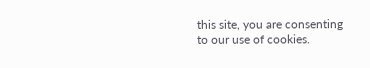this site, you are consenting to our use of cookies.